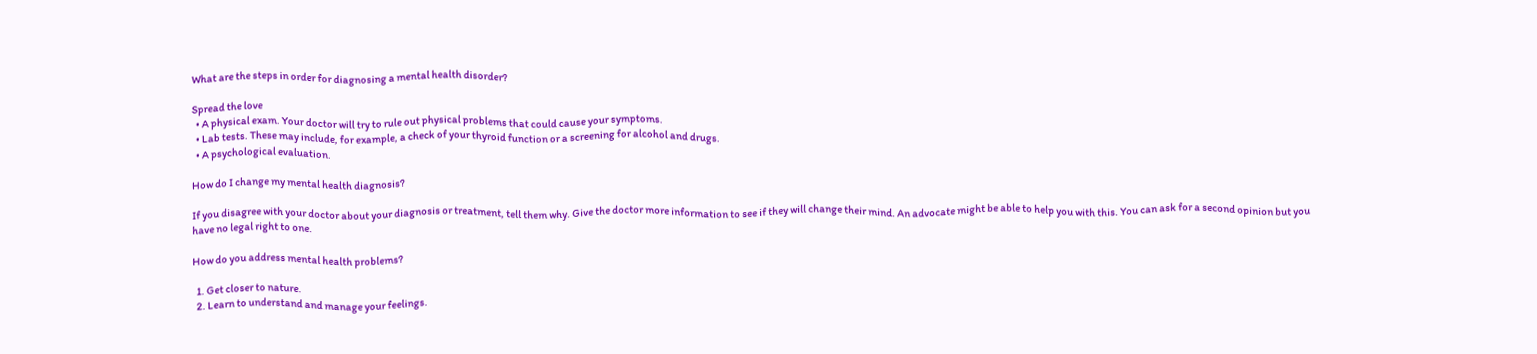What are the steps in order for diagnosing a mental health disorder?

Spread the love
  • A physical exam. Your doctor will try to rule out physical problems that could cause your symptoms.
  • Lab tests. These may include, for example, a check of your thyroid function or a screening for alcohol and drugs.
  • A psychological evaluation.

How do I change my mental health diagnosis?

If you disagree with your doctor about your diagnosis or treatment, tell them why. Give the doctor more information to see if they will change their mind. An advocate might be able to help you with this. You can ask for a second opinion but you have no legal right to one.

How do you address mental health problems?

  1. Get closer to nature.
  2. Learn to understand and manage your feelings.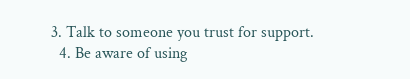3. Talk to someone you trust for support.
  4. Be aware of using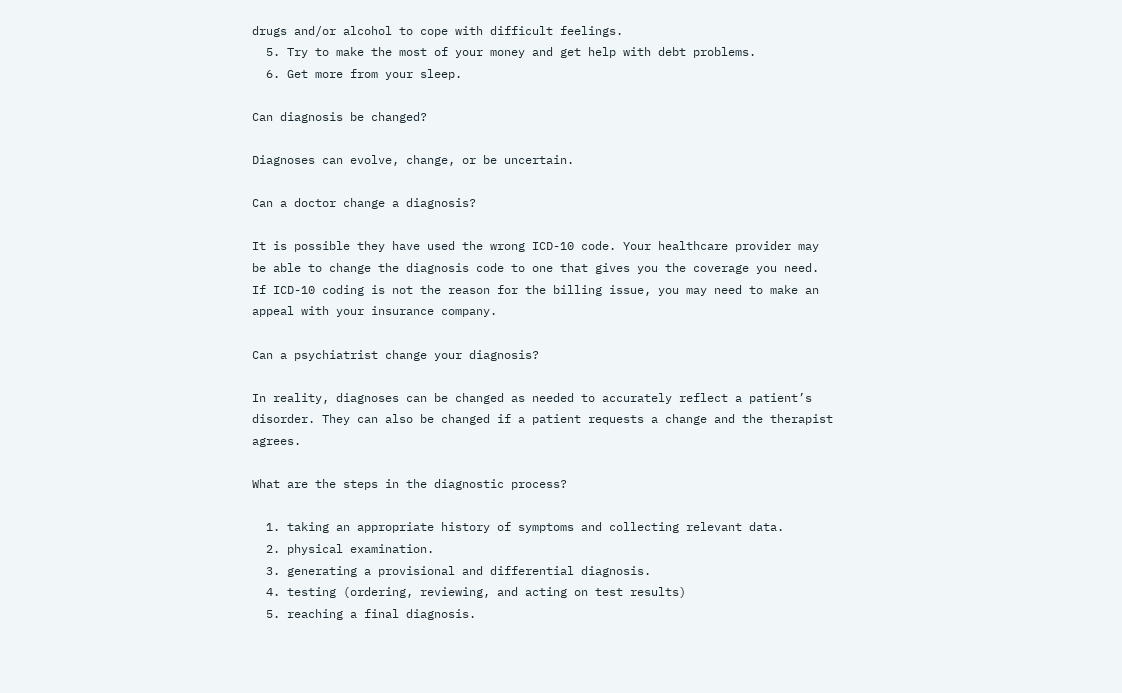drugs and/or alcohol to cope with difficult feelings.
  5. Try to make the most of your money and get help with debt problems.
  6. Get more from your sleep.

Can diagnosis be changed?

Diagnoses can evolve, change, or be uncertain.

Can a doctor change a diagnosis?

It is possible they have used the wrong ICD-10 code. Your healthcare provider may be able to change the diagnosis code to one that gives you the coverage you need. If ICD-10 coding is not the reason for the billing issue, you may need to make an appeal with your insurance company.

Can a psychiatrist change your diagnosis?

In reality, diagnoses can be changed as needed to accurately reflect a patient’s disorder. They can also be changed if a patient requests a change and the therapist agrees.

What are the steps in the diagnostic process?

  1. taking an appropriate history of symptoms and collecting relevant data.
  2. physical examination.
  3. generating a provisional and differential diagnosis.
  4. testing (ordering, reviewing, and acting on test results)
  5. reaching a final diagnosis.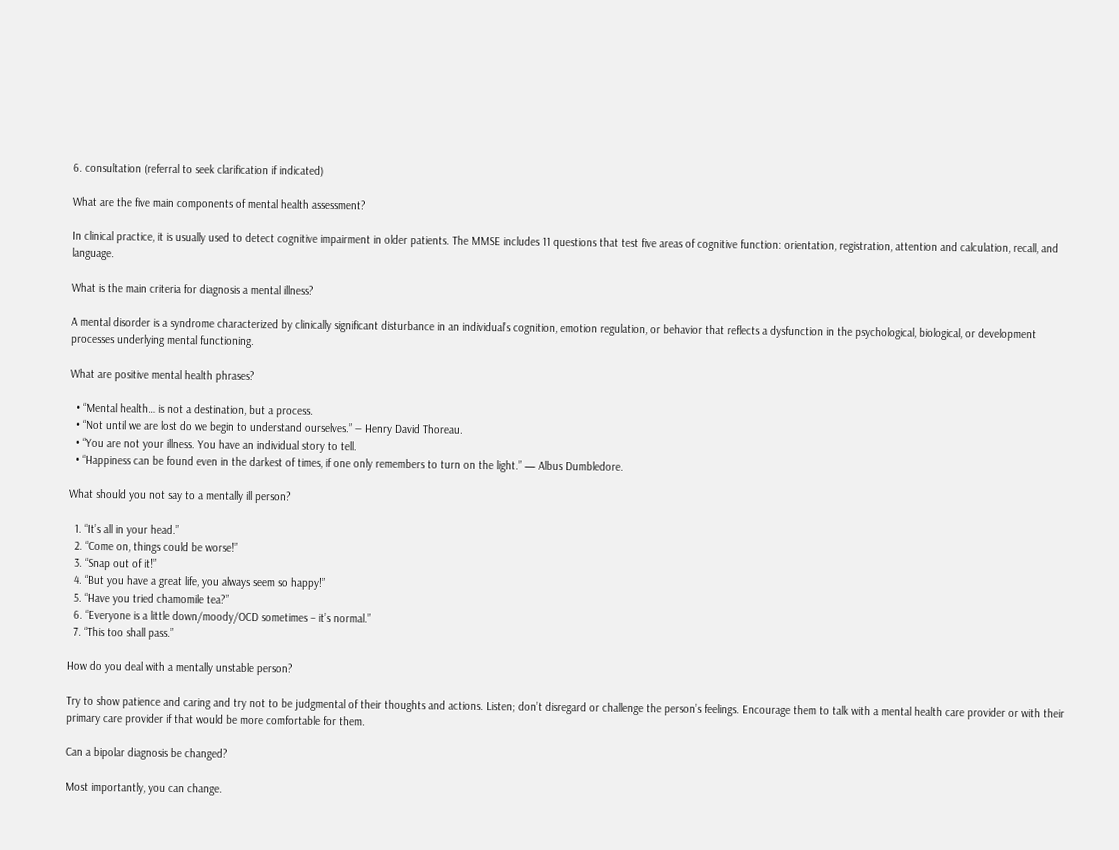6. consultation (referral to seek clarification if indicated)

What are the five main components of mental health assessment?

In clinical practice, it is usually used to detect cognitive impairment in older patients. The MMSE includes 11 questions that test five areas of cognitive function: orientation, registration, attention and calculation, recall, and language.

What is the main criteria for diagnosis a mental illness?

A mental disorder is a syndrome characterized by clinically significant disturbance in an individual’s cognition, emotion regulation, or behavior that reflects a dysfunction in the psychological, biological, or development processes underlying mental functioning.

What are positive mental health phrases?

  • “Mental health… is not a destination, but a process.
  • “Not until we are lost do we begin to understand ourselves.” ― Henry David Thoreau.
  • “You are not your illness. You have an individual story to tell.
  • “Happiness can be found even in the darkest of times, if one only remembers to turn on the light.” — Albus Dumbledore.

What should you not say to a mentally ill person?

  1. “It’s all in your head.”
  2. “Come on, things could be worse!”
  3. “Snap out of it!”
  4. “But you have a great life, you always seem so happy!”
  5. “Have you tried chamomile tea?”
  6. “Everyone is a little down/moody/OCD sometimes – it’s normal.”
  7. “This too shall pass.”

How do you deal with a mentally unstable person?

Try to show patience and caring and try not to be judgmental of their thoughts and actions. Listen; don’t disregard or challenge the person’s feelings. Encourage them to talk with a mental health care provider or with their primary care provider if that would be more comfortable for them.

Can a bipolar diagnosis be changed?

Most importantly, you can change.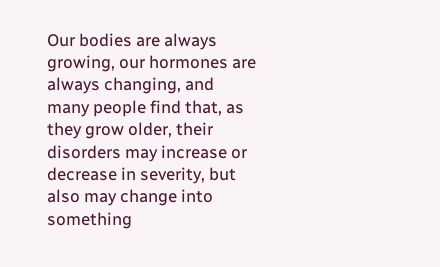Our bodies are always growing, our hormones are always changing, and many people find that, as they grow older, their disorders may increase or decrease in severity, but also may change into something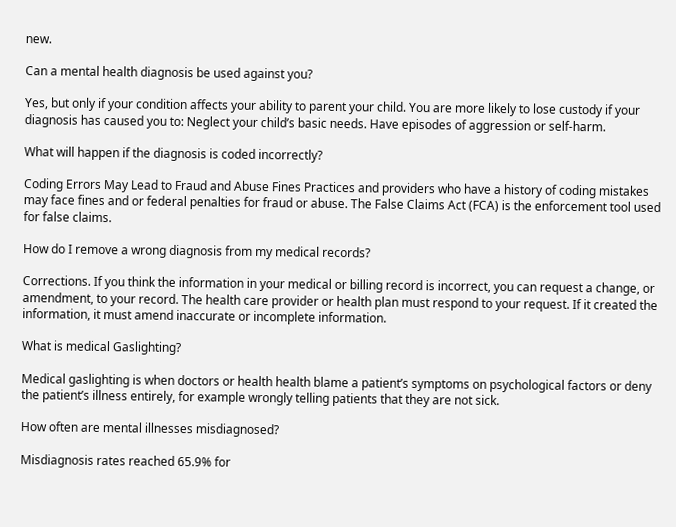new.

Can a mental health diagnosis be used against you?

Yes, but only if your condition affects your ability to parent your child. You are more likely to lose custody if your diagnosis has caused you to: Neglect your child’s basic needs. Have episodes of aggression or self-harm.

What will happen if the diagnosis is coded incorrectly?

Coding Errors May Lead to Fraud and Abuse Fines Practices and providers who have a history of coding mistakes may face fines and or federal penalties for fraud or abuse. The False Claims Act (FCA) is the enforcement tool used for false claims.

How do I remove a wrong diagnosis from my medical records?

Corrections. If you think the information in your medical or billing record is incorrect, you can request a change, or amendment, to your record. The health care provider or health plan must respond to your request. If it created the information, it must amend inaccurate or incomplete information.

What is medical Gaslighting?

Medical gaslighting is when doctors or health health blame a patient’s symptoms on psychological factors or deny the patient’s illness entirely, for example wrongly telling patients that they are not sick.

How often are mental illnesses misdiagnosed?

Misdiagnosis rates reached 65.9% for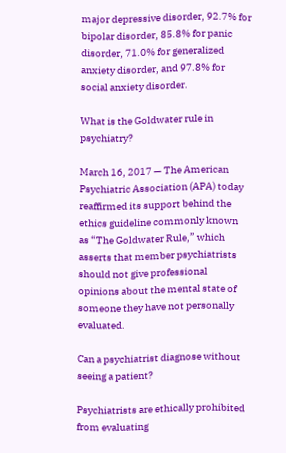major depressive disorder, 92.7% for bipolar disorder, 85.8% for panic disorder, 71.0% for generalized anxiety disorder, and 97.8% for social anxiety disorder.

What is the Goldwater rule in psychiatry?

March 16, 2017 — The American Psychiatric Association (APA) today reaffirmed its support behind the ethics guideline commonly known as “The Goldwater Rule,” which asserts that member psychiatrists should not give professional opinions about the mental state of someone they have not personally evaluated.

Can a psychiatrist diagnose without seeing a patient?

Psychiatrists are ethically prohibited from evaluating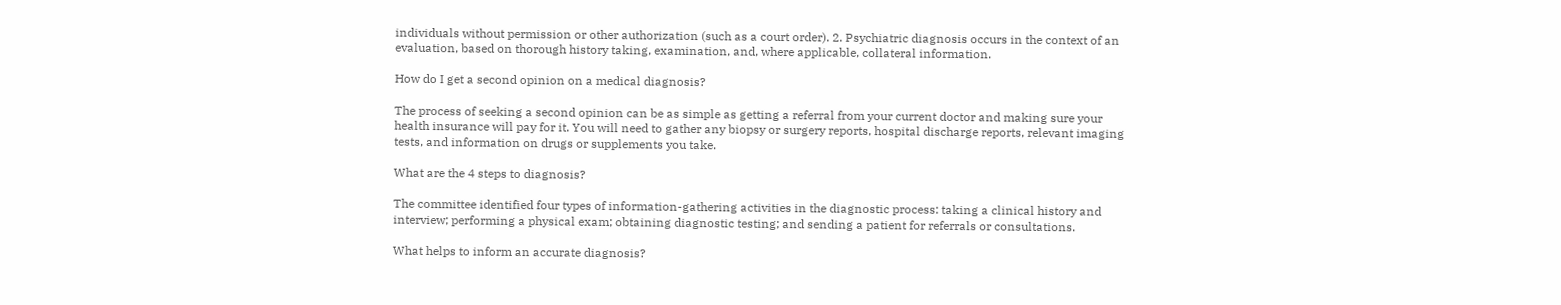individuals without permission or other authorization (such as a court order). 2. Psychiatric diagnosis occurs in the context of an evaluation, based on thorough history taking, examination, and, where applicable, collateral information.

How do I get a second opinion on a medical diagnosis?

The process of seeking a second opinion can be as simple as getting a referral from your current doctor and making sure your health insurance will pay for it. You will need to gather any biopsy or surgery reports, hospital discharge reports, relevant imaging tests, and information on drugs or supplements you take.

What are the 4 steps to diagnosis?

The committee identified four types of information-gathering activities in the diagnostic process: taking a clinical history and interview; performing a physical exam; obtaining diagnostic testing; and sending a patient for referrals or consultations.

What helps to inform an accurate diagnosis?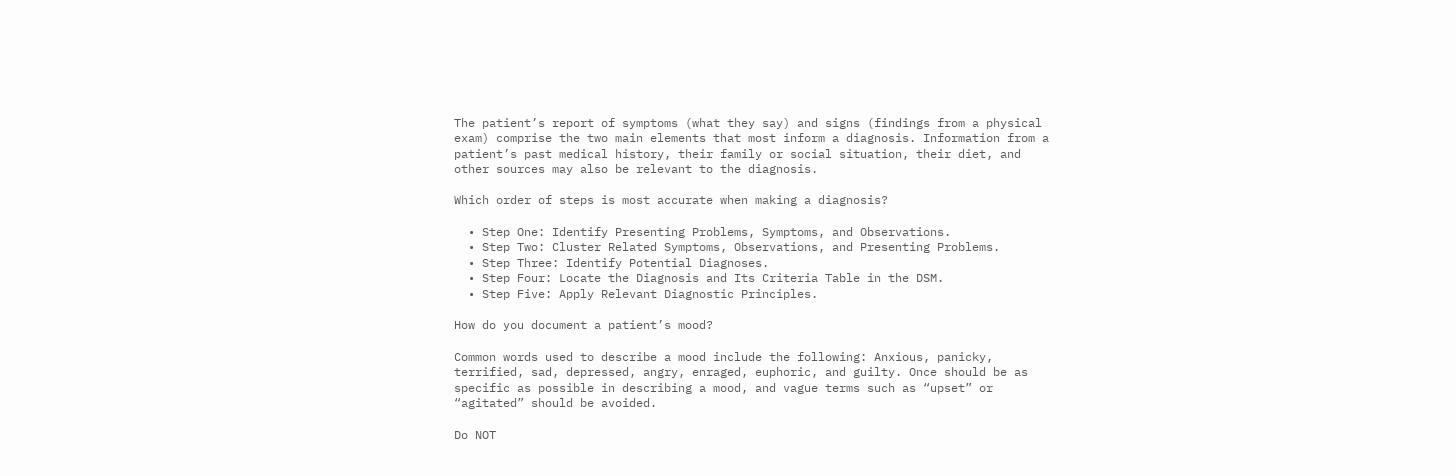The patient’s report of symptoms (what they say) and signs (findings from a physical exam) comprise the two main elements that most inform a diagnosis. Information from a patient’s past medical history, their family or social situation, their diet, and other sources may also be relevant to the diagnosis.

Which order of steps is most accurate when making a diagnosis?

  • Step One: Identify Presenting Problems, Symptoms, and Observations.
  • Step Two: Cluster Related Symptoms, Observations, and Presenting Problems.
  • Step Three: Identify Potential Diagnoses.
  • Step Four: Locate the Diagnosis and Its Criteria Table in the DSM.
  • Step Five: Apply Relevant Diagnostic Principles.

How do you document a patient’s mood?

Common words used to describe a mood include the following: Anxious, panicky, terrified, sad, depressed, angry, enraged, euphoric, and guilty. Once should be as specific as possible in describing a mood, and vague terms such as “upset” or “agitated” should be avoided.

Do NOT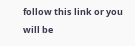follow this link or you will be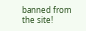banned from the site!